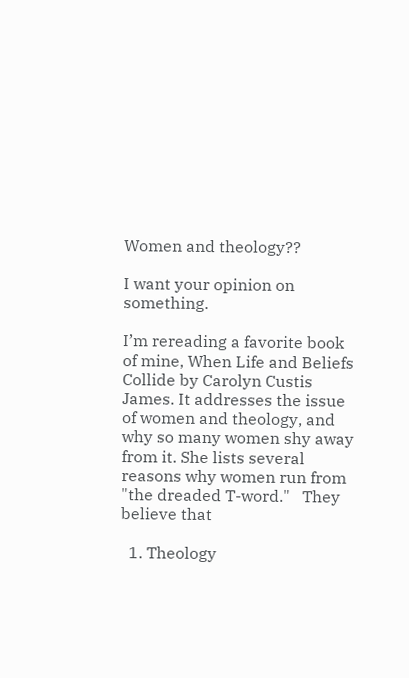Women and theology??

I want your opinion on something.

I’m rereading a favorite book of mine, When Life and Beliefs Collide by Carolyn Custis James. It addresses the issue of women and theology, and why so many women shy away from it. She lists several reasons why women run from "the dreaded T-word."   They believe that

  1. Theology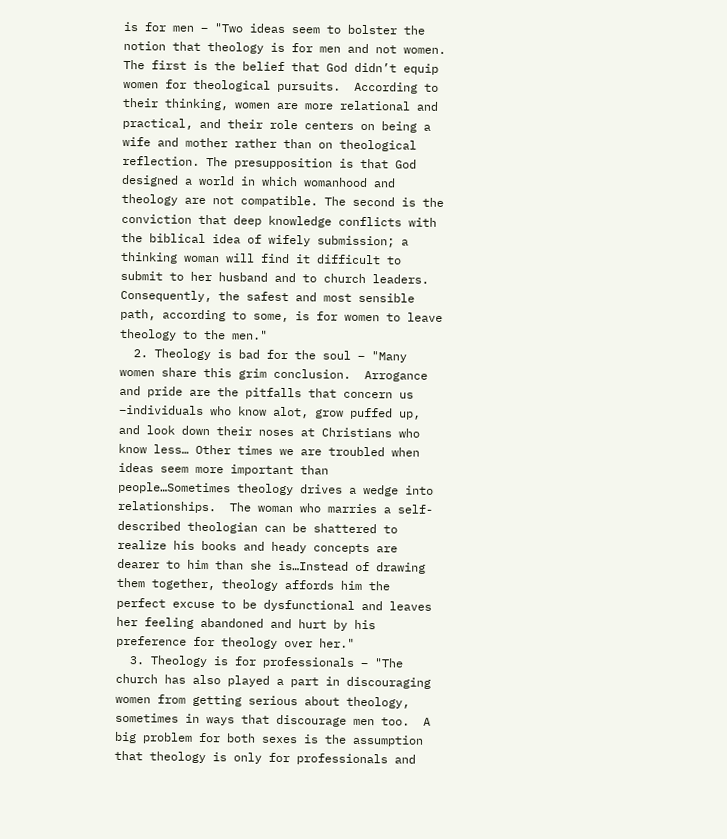is for men – "Two ideas seem to bolster the notion that theology is for men and not women. The first is the belief that God didn’t equip women for theological pursuits.  According to their thinking, women are more relational and practical, and their role centers on being a wife and mother rather than on theological reflection. The presupposition is that God designed a world in which womanhood and theology are not compatible. The second is the conviction that deep knowledge conflicts with the biblical idea of wifely submission; a thinking woman will find it difficult to submit to her husband and to church leaders. Consequently, the safest and most sensible path, according to some, is for women to leave theology to the men."
  2. Theology is bad for the soul – "Many women share this grim conclusion.  Arrogance and pride are the pitfalls that concern us –individuals who know alot, grow puffed up, and look down their noses at Christians who know less… Other times we are troubled when ideas seem more important than people…Sometimes theology drives a wedge into relationships.  The woman who marries a self-described theologian can be shattered to realize his books and heady concepts are dearer to him than she is…Instead of drawing them together, theology affords him the perfect excuse to be dysfunctional and leaves her feeling abandoned and hurt by his preference for theology over her."
  3. Theology is for professionals – "The church has also played a part in discouraging women from getting serious about theology, sometimes in ways that discourage men too.  A big problem for both sexes is the assumption that theology is only for professionals and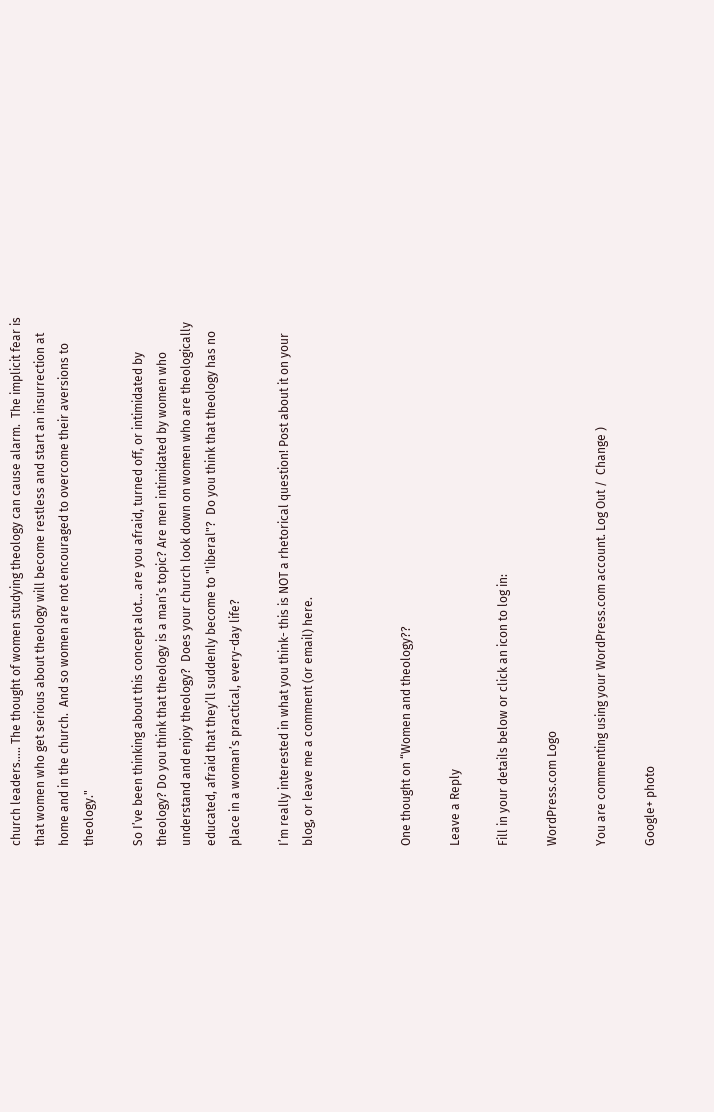church leaders….. The thought of women studying theology can cause alarm.  The implicit fear is that women who get serious about theology will become restless and start an insurrection at home and in the church.  And so women are not encouraged to overcome their aversions to theology."

So I’ve been thinking about this concept alot… are you afraid, turned off, or intimidated by theology? Do you think that theology is a man’s topic? Are men intimidated by women who understand and enjoy theology?  Does your church look down on women who are theologically educated, afraid that they’ll suddenly become to "liberal"?  Do you think that theology has no place in a woman’s practical, every-day life?

I’m really interested in what you think- this is NOT a rhetorical question! Post about it on your blog, or leave me a comment (or email) here.



One thought on “Women and theology??

Leave a Reply

Fill in your details below or click an icon to log in:

WordPress.com Logo

You are commenting using your WordPress.com account. Log Out /  Change )

Google+ photo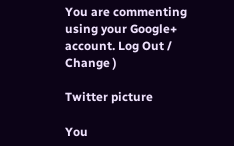You are commenting using your Google+ account. Log Out /  Change )

Twitter picture

You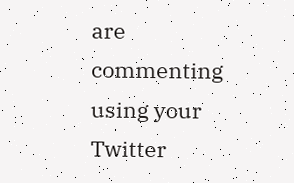are commenting using your Twitter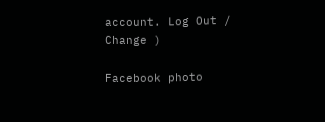account. Log Out /  Change )

Facebook photo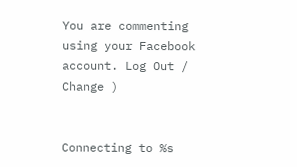You are commenting using your Facebook account. Log Out /  Change )


Connecting to %s